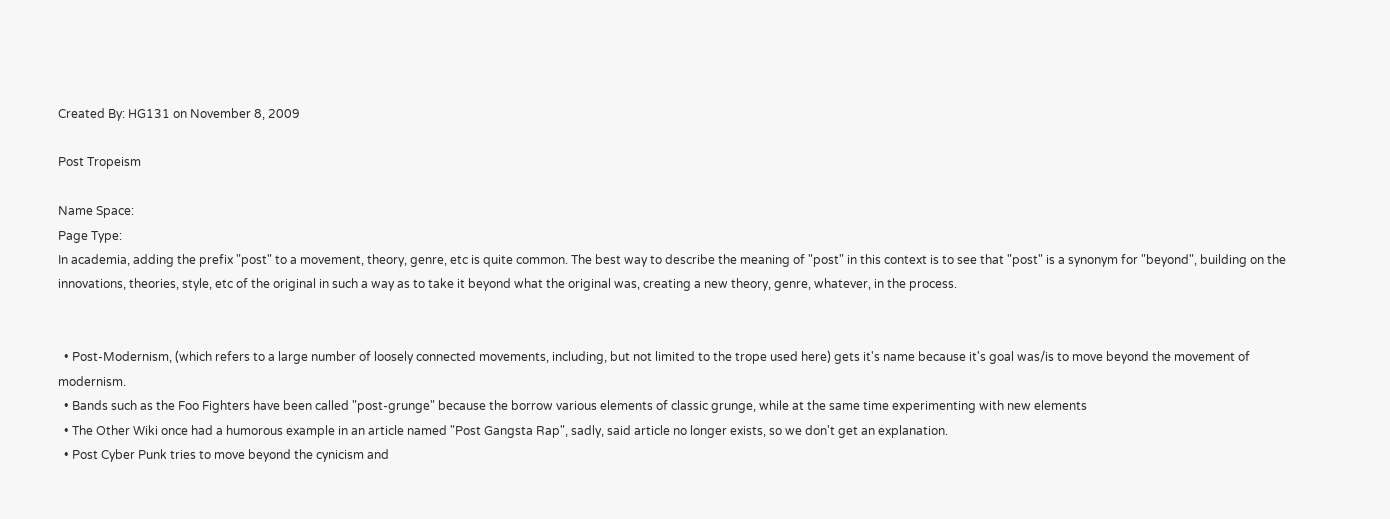Created By: HG131 on November 8, 2009

Post Tropeism

Name Space:
Page Type:
In academia, adding the prefix "post" to a movement, theory, genre, etc is quite common. The best way to describe the meaning of "post" in this context is to see that "post" is a synonym for "beyond", building on the innovations, theories, style, etc of the original in such a way as to take it beyond what the original was, creating a new theory, genre, whatever, in the process.


  • Post-Modernism, (which refers to a large number of loosely connected movements, including, but not limited to the trope used here) gets it's name because it's goal was/is to move beyond the movement of modernism.
  • Bands such as the Foo Fighters have been called "post-grunge" because the borrow various elements of classic grunge, while at the same time experimenting with new elements
  • The Other Wiki once had a humorous example in an article named "Post Gangsta Rap", sadly, said article no longer exists, so we don't get an explanation.
  • Post Cyber Punk tries to move beyond the cynicism and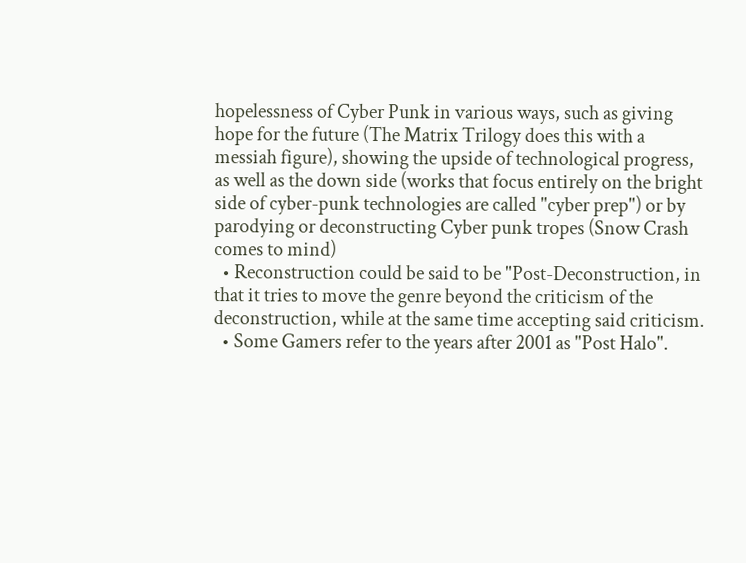hopelessness of Cyber Punk in various ways, such as giving hope for the future (The Matrix Trilogy does this with a messiah figure), showing the upside of technological progress, as well as the down side (works that focus entirely on the bright side of cyber-punk technologies are called "cyber prep") or by parodying or deconstructing Cyber punk tropes (Snow Crash comes to mind)
  • Reconstruction could be said to be "Post-Deconstruction, in that it tries to move the genre beyond the criticism of the deconstruction, while at the same time accepting said criticism.
  • Some Gamers refer to the years after 2001 as "Post Halo".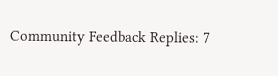Community Feedback Replies: 7